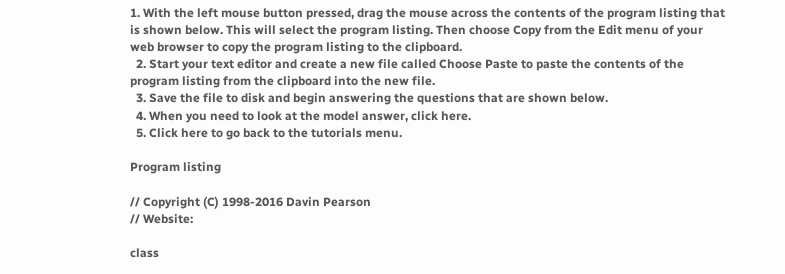1. With the left mouse button pressed, drag the mouse across the contents of the program listing that is shown below. This will select the program listing. Then choose Copy from the Edit menu of your web browser to copy the program listing to the clipboard.
  2. Start your text editor and create a new file called Choose Paste to paste the contents of the program listing from the clipboard into the new file.
  3. Save the file to disk and begin answering the questions that are shown below.
  4. When you need to look at the model answer, click here.
  5. Click here to go back to the tutorials menu.

Program listing

// Copyright (C) 1998-2016 Davin Pearson
// Website:

class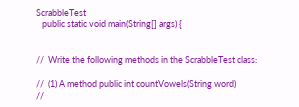ScrabbleTest
   public static void main(String[] args) {


//  Write the following methods in the ScrabbleTest class:

//  (1) A method public int countVowels(String word)
//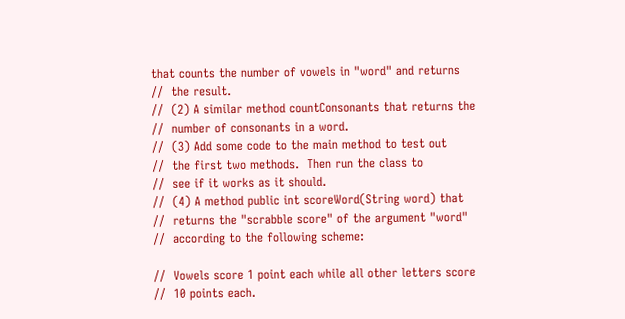that counts the number of vowels in "word" and returns
//  the result.
//  (2) A similar method countConsonants that returns the
//  number of consonants in a word.
//  (3) Add some code to the main method to test out
//  the first two methods.  Then run the class to
//  see if it works as it should.
//  (4) A method public int scoreWord(String word) that
//  returns the "scrabble score" of the argument "word"
//  according to the following scheme:

//  Vowels score 1 point each while all other letters score
//  10 points each.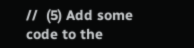//  (5) Add some code to the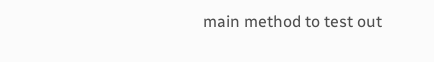main method to test out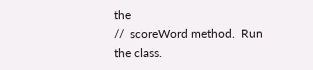the
//  scoreWord method.  Run the class.